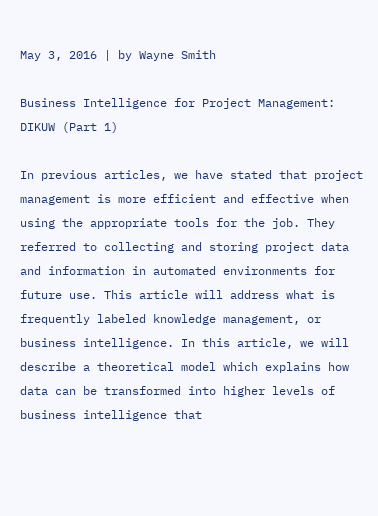May 3, 2016 | by Wayne Smith

Business Intelligence for Project Management: DIKUW (Part 1)

In previous articles, we have stated that project management is more efficient and effective when using the appropriate tools for the job. They referred to collecting and storing project data and information in automated environments for future use. This article will address what is frequently labeled knowledge management, or business intelligence. In this article, we will describe a theoretical model which explains how data can be transformed into higher levels of business intelligence that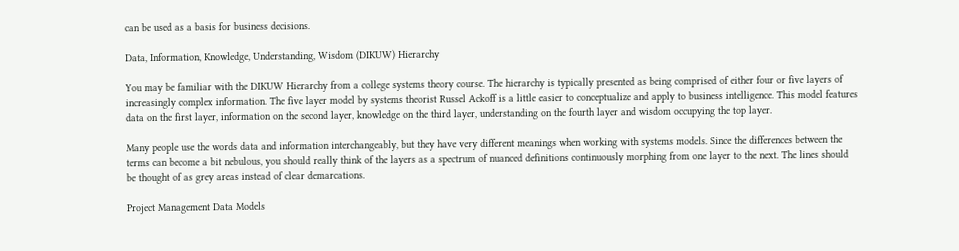can be used as a basis for business decisions.

Data, Information, Knowledge, Understanding, Wisdom (DIKUW) Hierarchy

You may be familiar with the DIKUW Hierarchy from a college systems theory course. The hierarchy is typically presented as being comprised of either four or five layers of increasingly complex information. The five layer model by systems theorist Russel Ackoff is a little easier to conceptualize and apply to business intelligence. This model features data on the first layer, information on the second layer, knowledge on the third layer, understanding on the fourth layer and wisdom occupying the top layer.

Many people use the words data and information interchangeably, but they have very different meanings when working with systems models. Since the differences between the terms can become a bit nebulous, you should really think of the layers as a spectrum of nuanced definitions continuously morphing from one layer to the next. The lines should be thought of as grey areas instead of clear demarcations.

Project Management Data Models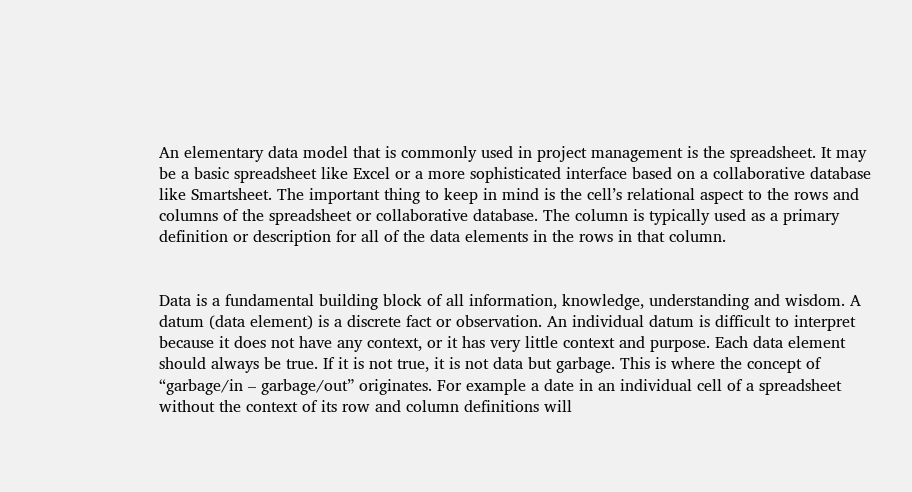An elementary data model that is commonly used in project management is the spreadsheet. It may be a basic spreadsheet like Excel or a more sophisticated interface based on a collaborative database like Smartsheet. The important thing to keep in mind is the cell’s relational aspect to the rows and columns of the spreadsheet or collaborative database. The column is typically used as a primary definition or description for all of the data elements in the rows in that column.


Data is a fundamental building block of all information, knowledge, understanding and wisdom. A datum (data element) is a discrete fact or observation. An individual datum is difficult to interpret because it does not have any context, or it has very little context and purpose. Each data element should always be true. If it is not true, it is not data but garbage. This is where the concept of “garbage/in – garbage/out” originates. For example a date in an individual cell of a spreadsheet without the context of its row and column definitions will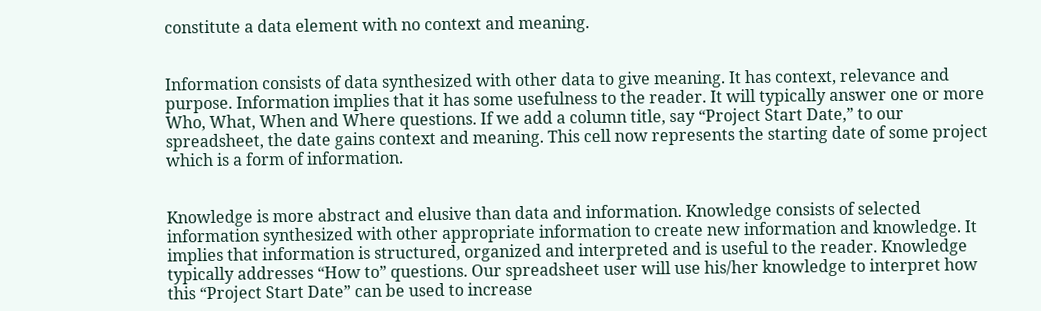constitute a data element with no context and meaning.


Information consists of data synthesized with other data to give meaning. It has context, relevance and purpose. Information implies that it has some usefulness to the reader. It will typically answer one or more Who, What, When and Where questions. If we add a column title, say “Project Start Date,” to our spreadsheet, the date gains context and meaning. This cell now represents the starting date of some project which is a form of information.


Knowledge is more abstract and elusive than data and information. Knowledge consists of selected information synthesized with other appropriate information to create new information and knowledge. It implies that information is structured, organized and interpreted and is useful to the reader. Knowledge typically addresses “How to” questions. Our spreadsheet user will use his/her knowledge to interpret how this “Project Start Date” can be used to increase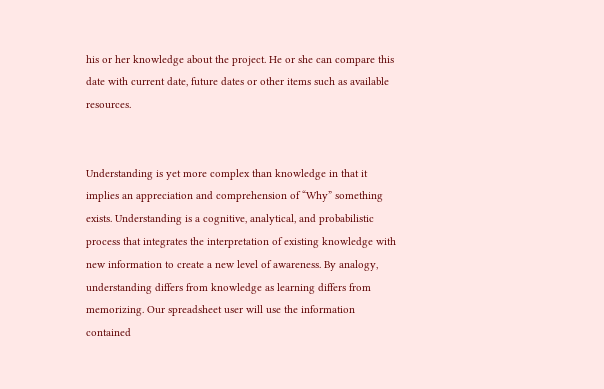his or her knowledge about the project. He or she can compare this date with current date, future dates or other items such as available resources.


Understanding is yet more complex than knowledge in that it implies an appreciation and comprehension of “Why” something exists. Understanding is a cognitive, analytical, and probabilistic process that integrates the interpretation of existing knowledge with new information to create a new level of awareness. By analogy, understanding differs from knowledge as learning differs from memorizing. Our spreadsheet user will use the information contained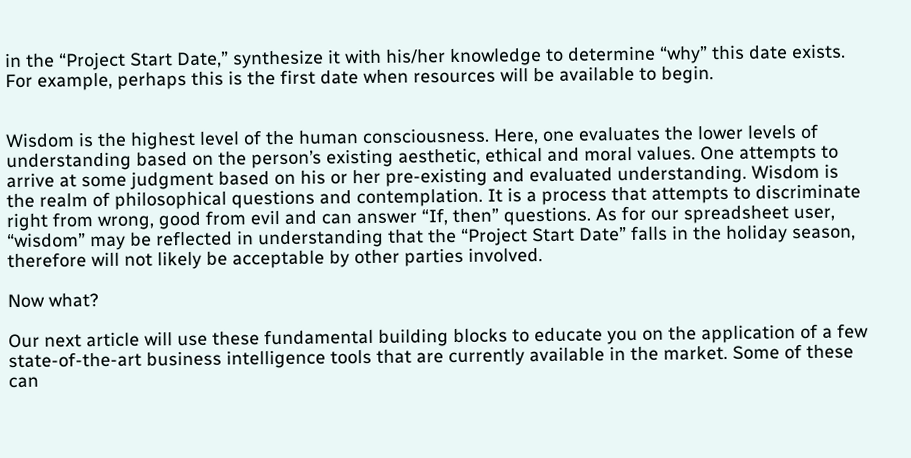in the “Project Start Date,” synthesize it with his/her knowledge to determine “why” this date exists. For example, perhaps this is the first date when resources will be available to begin.


Wisdom is the highest level of the human consciousness. Here, one evaluates the lower levels of understanding based on the person’s existing aesthetic, ethical and moral values. One attempts to arrive at some judgment based on his or her pre-existing and evaluated understanding. Wisdom is the realm of philosophical questions and contemplation. It is a process that attempts to discriminate right from wrong, good from evil and can answer “If, then” questions. As for our spreadsheet user, “wisdom” may be reflected in understanding that the “Project Start Date” falls in the holiday season, therefore will not likely be acceptable by other parties involved.

Now what?

Our next article will use these fundamental building blocks to educate you on the application of a few state-of-the-art business intelligence tools that are currently available in the market. Some of these can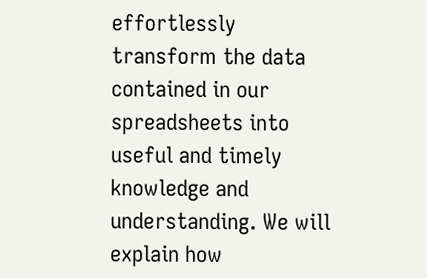effortlessly transform the data contained in our spreadsheets into useful and timely knowledge and understanding. We will explain how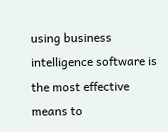using business intelligence software is the most effective means to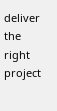deliver the right project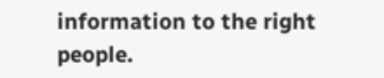information to the right people.